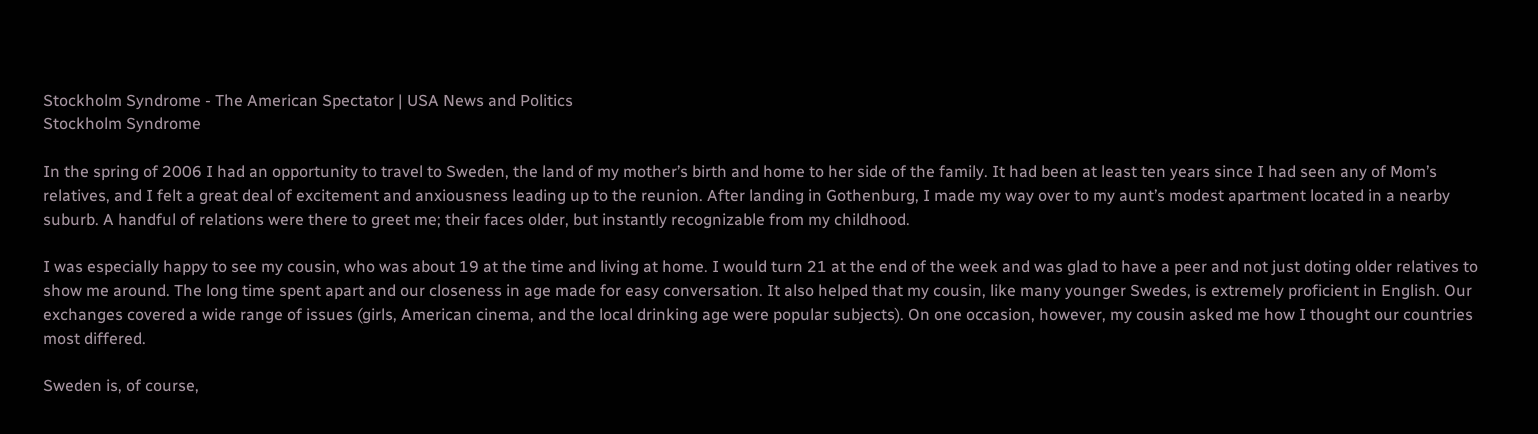Stockholm Syndrome - The American Spectator | USA News and Politics
Stockholm Syndrome

In the spring of 2006 I had an opportunity to travel to Sweden, the land of my mother’s birth and home to her side of the family. It had been at least ten years since I had seen any of Mom’s relatives, and I felt a great deal of excitement and anxiousness leading up to the reunion. After landing in Gothenburg, I made my way over to my aunt’s modest apartment located in a nearby suburb. A handful of relations were there to greet me; their faces older, but instantly recognizable from my childhood.

I was especially happy to see my cousin, who was about 19 at the time and living at home. I would turn 21 at the end of the week and was glad to have a peer and not just doting older relatives to show me around. The long time spent apart and our closeness in age made for easy conversation. It also helped that my cousin, like many younger Swedes, is extremely proficient in English. Our exchanges covered a wide range of issues (girls, American cinema, and the local drinking age were popular subjects). On one occasion, however, my cousin asked me how I thought our countries most differed.

Sweden is, of course,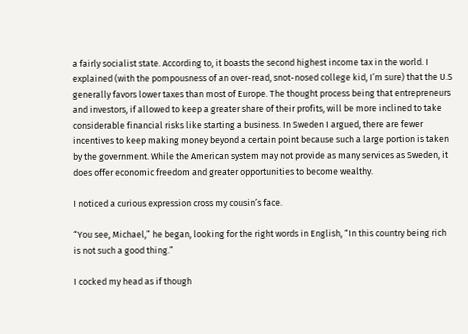a fairly socialist state. According to, it boasts the second highest income tax in the world. I explained (with the pompousness of an over-read, snot-nosed college kid, I’m sure) that the U.S generally favors lower taxes than most of Europe. The thought process being that entrepreneurs and investors, if allowed to keep a greater share of their profits, will be more inclined to take considerable financial risks like starting a business. In Sweden I argued, there are fewer incentives to keep making money beyond a certain point because such a large portion is taken by the government. While the American system may not provide as many services as Sweden, it does offer economic freedom and greater opportunities to become wealthy.

I noticed a curious expression cross my cousin’s face.

“You see, Michael,” he began, looking for the right words in English, “In this country being rich is not such a good thing.”

I cocked my head as if though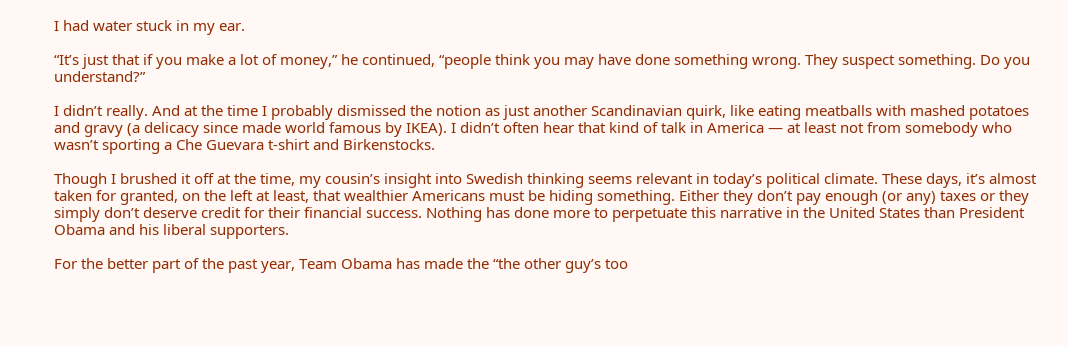I had water stuck in my ear.

“It’s just that if you make a lot of money,” he continued, “people think you may have done something wrong. They suspect something. Do you understand?”

I didn’t really. And at the time I probably dismissed the notion as just another Scandinavian quirk, like eating meatballs with mashed potatoes and gravy (a delicacy since made world famous by IKEA). I didn’t often hear that kind of talk in America — at least not from somebody who wasn’t sporting a Che Guevara t-shirt and Birkenstocks.

Though I brushed it off at the time, my cousin’s insight into Swedish thinking seems relevant in today’s political climate. These days, it’s almost taken for granted, on the left at least, that wealthier Americans must be hiding something. Either they don’t pay enough (or any) taxes or they simply don’t deserve credit for their financial success. Nothing has done more to perpetuate this narrative in the United States than President Obama and his liberal supporters.

For the better part of the past year, Team Obama has made the “the other guy’s too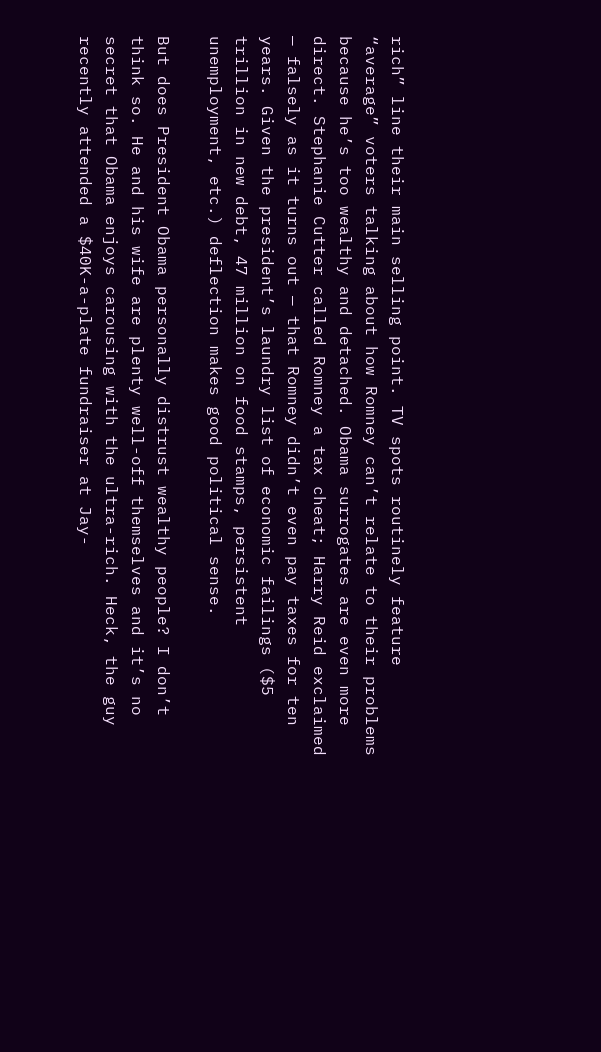rich” line their main selling point. TV spots routinely feature “average” voters talking about how Romney can’t relate to their problems because he’s too wealthy and detached. Obama surrogates are even more direct. Stephanie Cutter called Romney a tax cheat; Harry Reid exclaimed — falsely as it turns out — that Romney didn’t even pay taxes for ten years. Given the president’s laundry list of economic failings ($5 trillion in new debt, 47 million on food stamps, persistent unemployment, etc.) deflection makes good political sense.

But does President Obama personally distrust wealthy people? I don’t think so. He and his wife are plenty well-off themselves and it’s no secret that Obama enjoys carousing with the ultra-rich. Heck, the guy recently attended a $40K-a-plate fundraiser at Jay-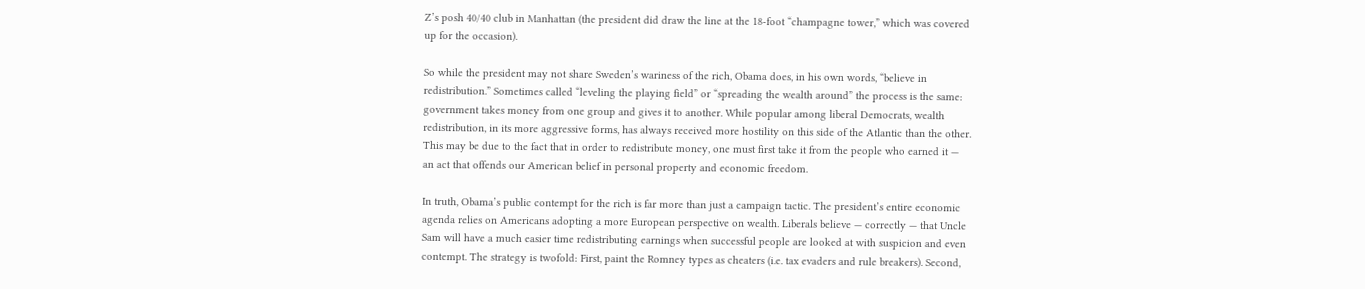Z’s posh 40/40 club in Manhattan (the president did draw the line at the 18-foot “champagne tower,” which was covered up for the occasion).

So while the president may not share Sweden’s wariness of the rich, Obama does, in his own words, “believe in redistribution.” Sometimes called “leveling the playing field” or “spreading the wealth around” the process is the same: government takes money from one group and gives it to another. While popular among liberal Democrats, wealth redistribution, in its more aggressive forms, has always received more hostility on this side of the Atlantic than the other. This may be due to the fact that in order to redistribute money, one must first take it from the people who earned it — an act that offends our American belief in personal property and economic freedom.

In truth, Obama’s public contempt for the rich is far more than just a campaign tactic. The president’s entire economic agenda relies on Americans adopting a more European perspective on wealth. Liberals believe — correctly — that Uncle Sam will have a much easier time redistributing earnings when successful people are looked at with suspicion and even contempt. The strategy is twofold: First, paint the Romney types as cheaters (i.e. tax evaders and rule breakers). Second,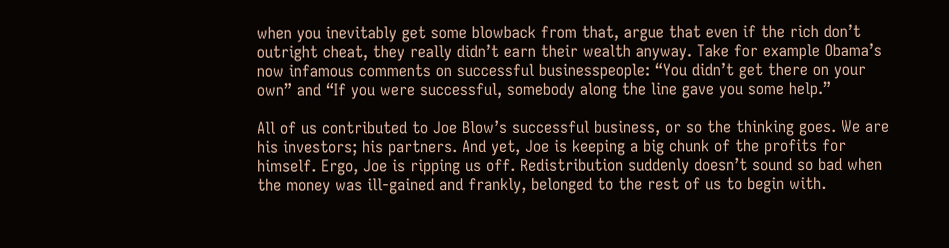when you inevitably get some blowback from that, argue that even if the rich don’t outright cheat, they really didn’t earn their wealth anyway. Take for example Obama’s now infamous comments on successful businesspeople: “You didn’t get there on your own” and “If you were successful, somebody along the line gave you some help.”

All of us contributed to Joe Blow’s successful business, or so the thinking goes. We are his investors; his partners. And yet, Joe is keeping a big chunk of the profits for himself. Ergo, Joe is ripping us off. Redistribution suddenly doesn’t sound so bad when the money was ill-gained and frankly, belonged to the rest of us to begin with.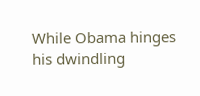While Obama hinges his dwindling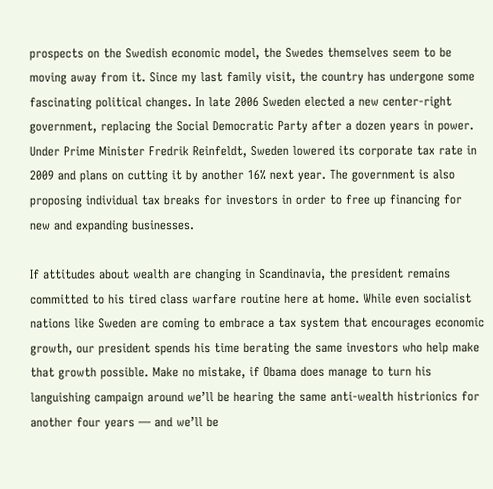prospects on the Swedish economic model, the Swedes themselves seem to be moving away from it. Since my last family visit, the country has undergone some fascinating political changes. In late 2006 Sweden elected a new center-right government, replacing the Social Democratic Party after a dozen years in power. Under Prime Minister Fredrik Reinfeldt, Sweden lowered its corporate tax rate in 2009 and plans on cutting it by another 16% next year. The government is also proposing individual tax breaks for investors in order to free up financing for new and expanding businesses.

If attitudes about wealth are changing in Scandinavia, the president remains committed to his tired class warfare routine here at home. While even socialist nations like Sweden are coming to embrace a tax system that encourages economic growth, our president spends his time berating the same investors who help make that growth possible. Make no mistake, if Obama does manage to turn his languishing campaign around we’ll be hearing the same anti-wealth histrionics for another four years — and we’ll be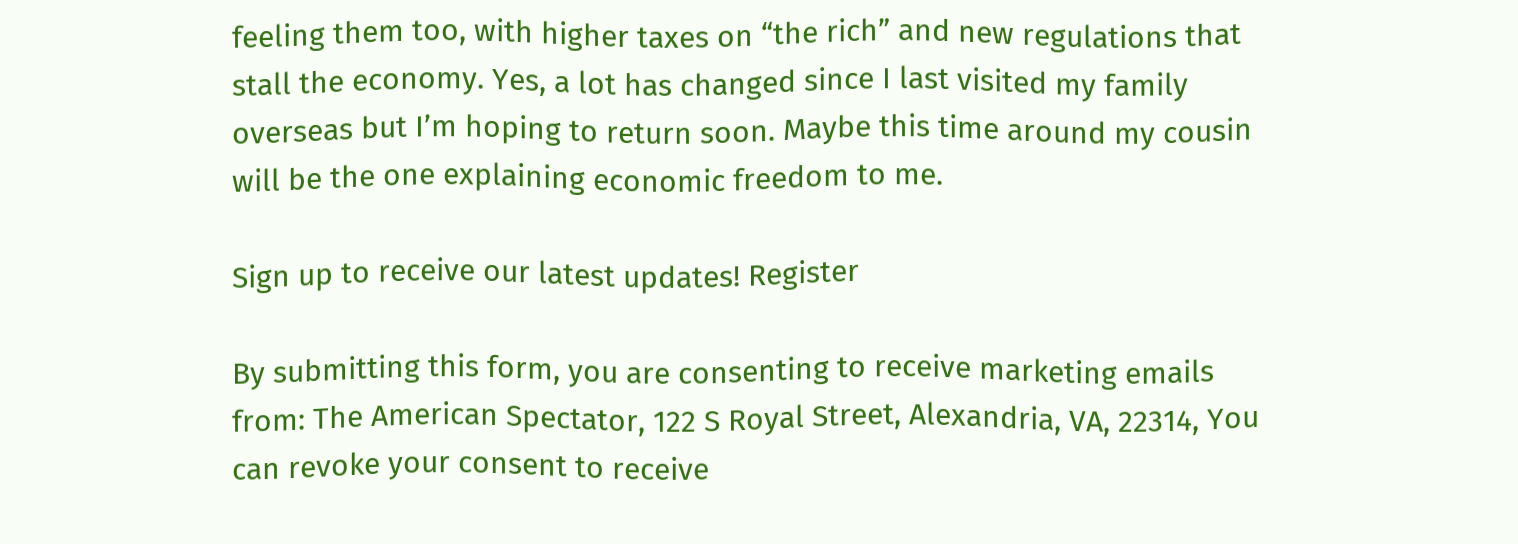feeling them too, with higher taxes on “the rich” and new regulations that stall the economy. Yes, a lot has changed since I last visited my family overseas but I’m hoping to return soon. Maybe this time around my cousin will be the one explaining economic freedom to me.

Sign up to receive our latest updates! Register

By submitting this form, you are consenting to receive marketing emails from: The American Spectator, 122 S Royal Street, Alexandria, VA, 22314, You can revoke your consent to receive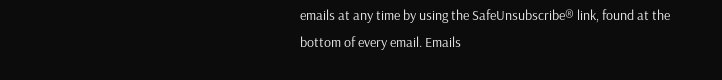emails at any time by using the SafeUnsubscribe® link, found at the bottom of every email. Emails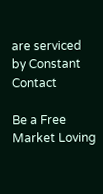are serviced by Constant Contact

Be a Free Market Loving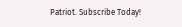Patriot. Subscribe Today!